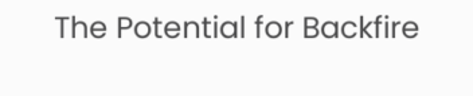The Potential for Backfire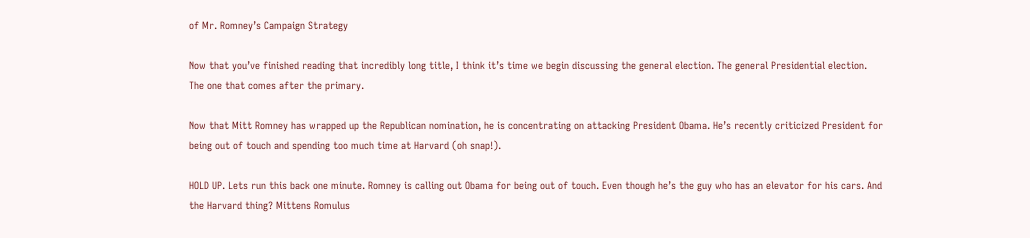of Mr. Romney’s Campaign Strategy

Now that you’ve finished reading that incredibly long title, I think it’s time we begin discussing the general election. The general Presidential election. The one that comes after the primary.

Now that Mitt Romney has wrapped up the Republican nomination, he is concentrating on attacking President Obama. He’s recently criticized President for being out of touch and spending too much time at Harvard (oh snap!).

HOLD UP. Lets run this back one minute. Romney is calling out Obama for being out of touch. Even though he’s the guy who has an elevator for his cars. And the Harvard thing? Mittens Romulus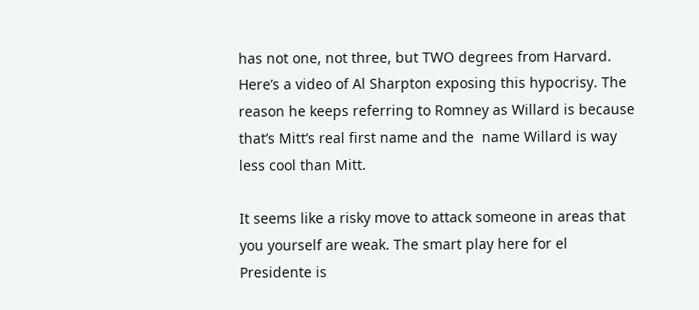has not one, not three, but TWO degrees from Harvard. Here’s a video of Al Sharpton exposing this hypocrisy. The reason he keeps referring to Romney as Willard is because that’s Mitt’s real first name and the  name Willard is way less cool than Mitt.

It seems like a risky move to attack someone in areas that you yourself are weak. The smart play here for el Presidente is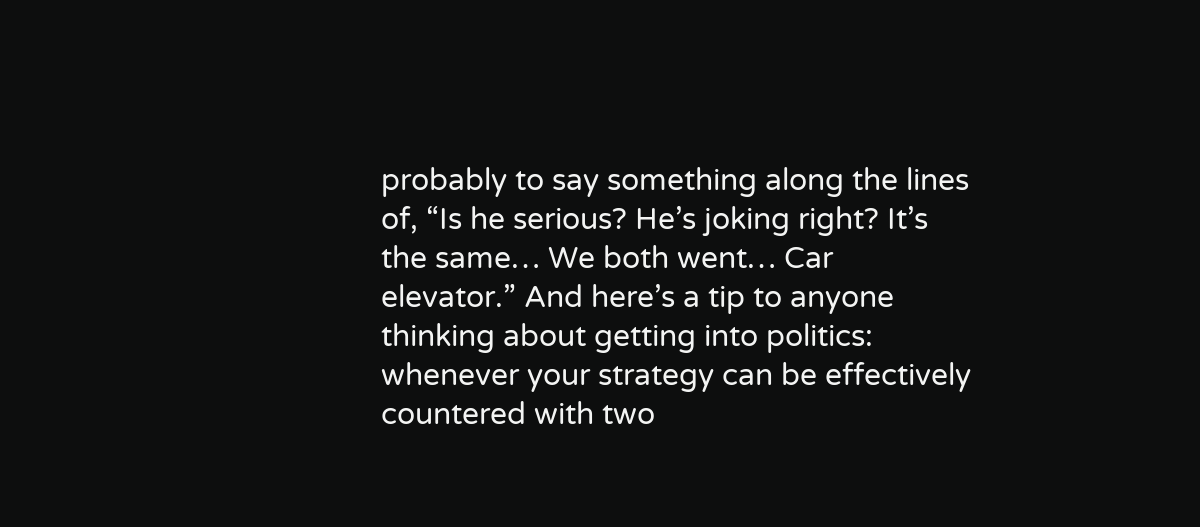probably to say something along the lines of, “Is he serious? He’s joking right? It’s the same… We both went… Car elevator.” And here’s a tip to anyone thinking about getting into politics: whenever your strategy can be effectively countered with two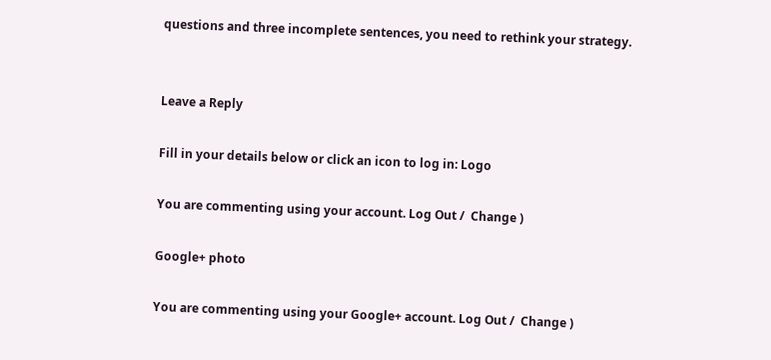questions and three incomplete sentences, you need to rethink your strategy.


Leave a Reply

Fill in your details below or click an icon to log in: Logo

You are commenting using your account. Log Out /  Change )

Google+ photo

You are commenting using your Google+ account. Log Out /  Change )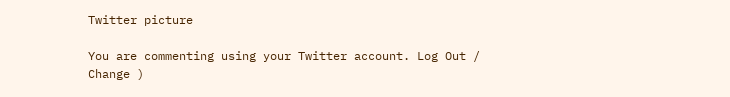Twitter picture

You are commenting using your Twitter account. Log Out /  Change )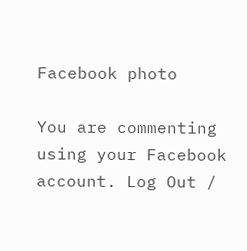Facebook photo

You are commenting using your Facebook account. Log Out /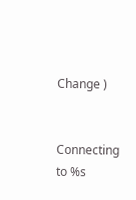Change )


Connecting to %s